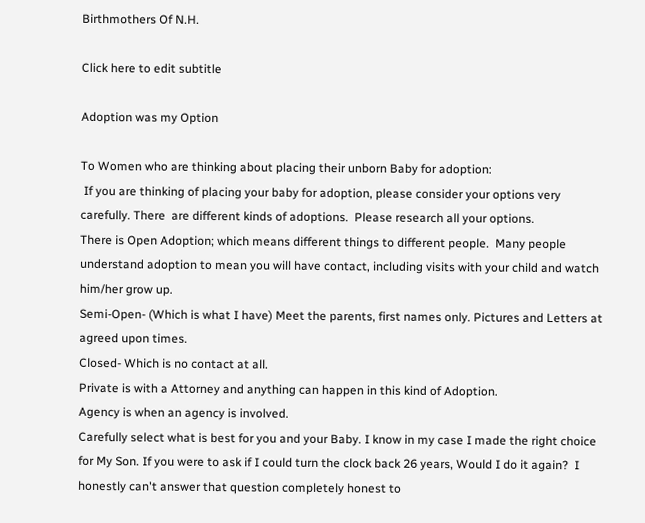Birthmothers Of N.H.

Click here to edit subtitle

Adoption was my Option

To Women who are thinking about placing their unborn Baby for adoption:
 If you are thinking of placing your baby for adoption, please consider your options very carefully. There  are different kinds of adoptions.  Please research all your options.
There is Open Adoption; which means different things to different people.  Many people understand adoption to mean you will have contact, including visits with your child and watch him/her grow up.
Semi-Open- (Which is what I have) Meet the parents, first names only. Pictures and Letters at agreed upon times.
Closed- Which is no contact at all.
Private is with a Attorney and anything can happen in this kind of Adoption.
Agency is when an agency is involved.
Carefully select what is best for you and your Baby. I know in my case I made the right choice for My Son. If you were to ask if I could turn the clock back 26 years, Would I do it again?  I honestly can't answer that question completely honest to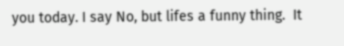you today. I say No, but lifes a funny thing.  It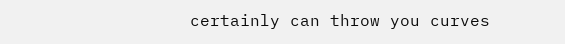certainly can throw you curves